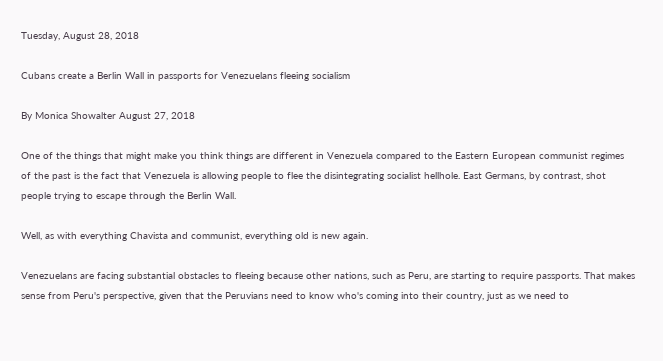Tuesday, August 28, 2018

Cubans create a Berlin Wall in passports for Venezuelans fleeing socialism

By Monica Showalter August 27, 2018

One of the things that might make you think things are different in Venezuela compared to the Eastern European communist regimes of the past is the fact that Venezuela is allowing people to flee the disintegrating socialist hellhole. East Germans, by contrast, shot people trying to escape through the Berlin Wall.

Well, as with everything Chavista and communist, everything old is new again.

Venezuelans are facing substantial obstacles to fleeing because other nations, such as Peru, are starting to require passports. That makes sense from Peru's perspective, given that the Peruvians need to know who's coming into their country, just as we need to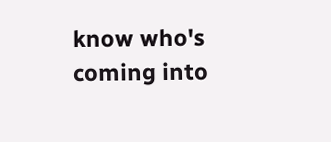know who's coming into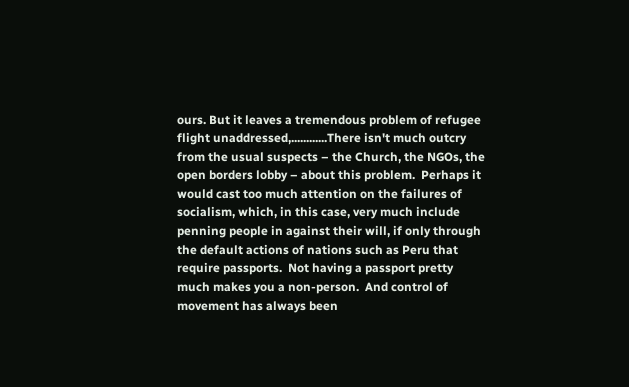ours. But it leaves a tremendous problem of refugee flight unaddressed,............There isn't much outcry from the usual suspects – the Church, the NGOs, the open borders lobby – about this problem.  Perhaps it would cast too much attention on the failures of socialism, which, in this case, very much include penning people in against their will, if only through the default actions of nations such as Peru that require passports.  Not having a passport pretty much makes you a non-person.  And control of movement has always been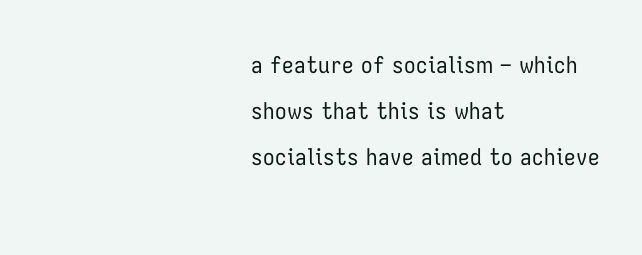a feature of socialism – which shows that this is what socialists have aimed to achieve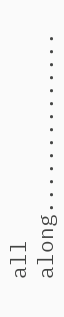all along..............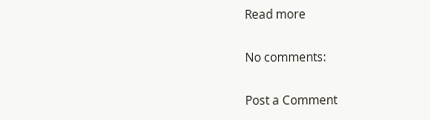Read more

No comments:

Post a Comment